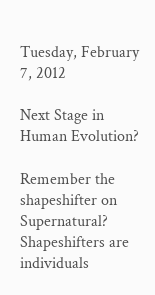Tuesday, February 7, 2012

Next Stage in Human Evolution?

Remember the shapeshifter on Supernatural? Shapeshifters are individuals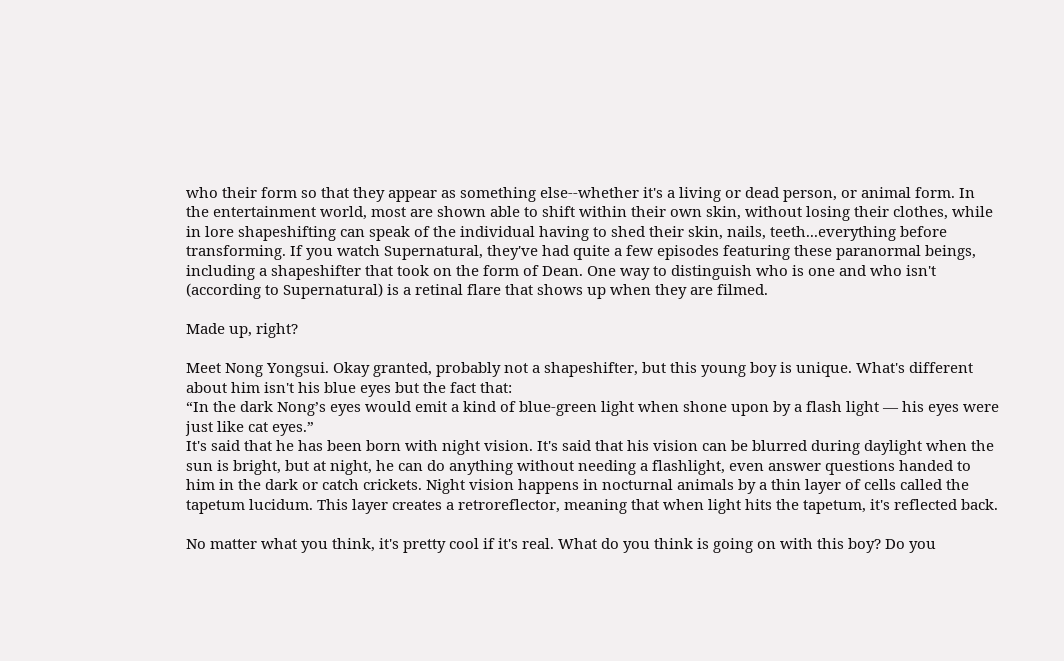who their form so that they appear as something else--whether it's a living or dead person, or animal form. In the entertainment world, most are shown able to shift within their own skin, without losing their clothes, while in lore shapeshifting can speak of the individual having to shed their skin, nails, teeth...everything before transforming. If you watch Supernatural, they've had quite a few episodes featuring these paranormal beings, including a shapeshifter that took on the form of Dean. One way to distinguish who is one and who isn't (according to Supernatural) is a retinal flare that shows up when they are filmed.

Made up, right?

Meet Nong Yongsui. Okay granted, probably not a shapeshifter, but this young boy is unique. What's different about him isn't his blue eyes but the fact that:
“In the dark Nong’s eyes would emit a kind of blue-green light when shone upon by a flash light — his eyes were just like cat eyes.”
It's said that he has been born with night vision. It's said that his vision can be blurred during daylight when the sun is bright, but at night, he can do anything without needing a flashlight, even answer questions handed to him in the dark or catch crickets. Night vision happens in nocturnal animals by a thin layer of cells called the tapetum lucidum. This layer creates a retroreflector, meaning that when light hits the tapetum, it's reflected back.

No matter what you think, it's pretty cool if it's real. What do you think is going on with this boy? Do you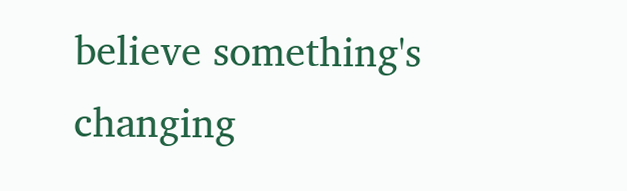believe something's changing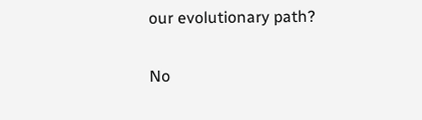our evolutionary path?

No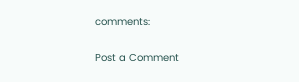comments:

Post a Comment